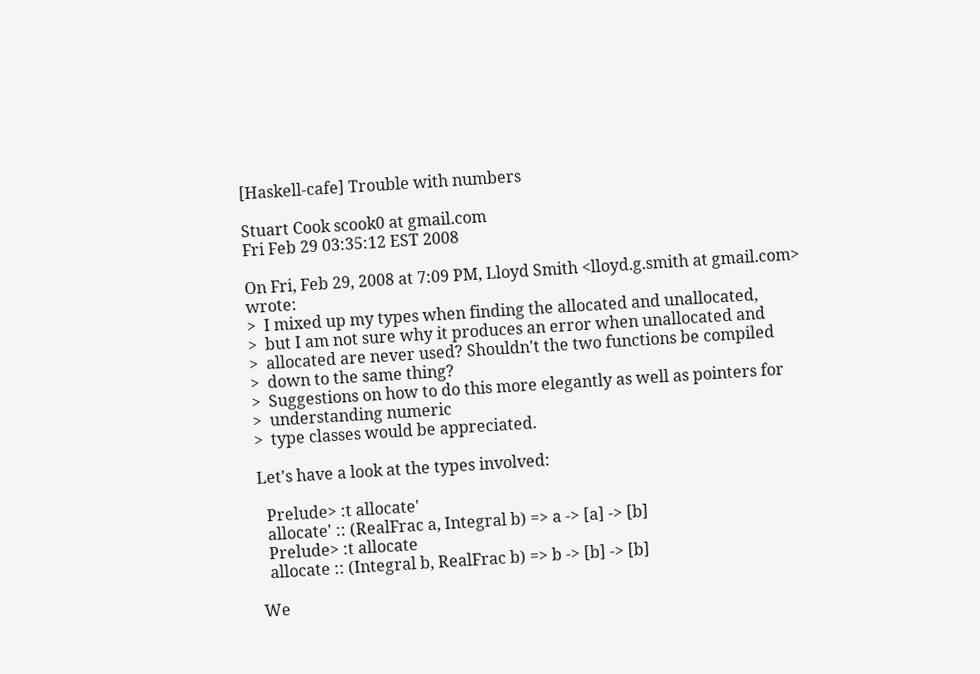[Haskell-cafe] Trouble with numbers

Stuart Cook scook0 at gmail.com
Fri Feb 29 03:35:12 EST 2008

On Fri, Feb 29, 2008 at 7:09 PM, Lloyd Smith <lloyd.g.smith at gmail.com> wrote:
>  I mixed up my types when finding the allocated and unallocated,
>  but I am not sure why it produces an error when unallocated and
>  allocated are never used? Shouldn't the two functions be compiled
>  down to the same thing?
>  Suggestions on how to do this more elegantly as well as pointers for
>  understanding numeric
>  type classes would be appreciated.

Let's have a look at the types involved:

  Prelude> :t allocate'
  allocate' :: (RealFrac a, Integral b) => a -> [a] -> [b]
  Prelude> :t allocate
  allocate :: (Integral b, RealFrac b) => b -> [b] -> [b]

We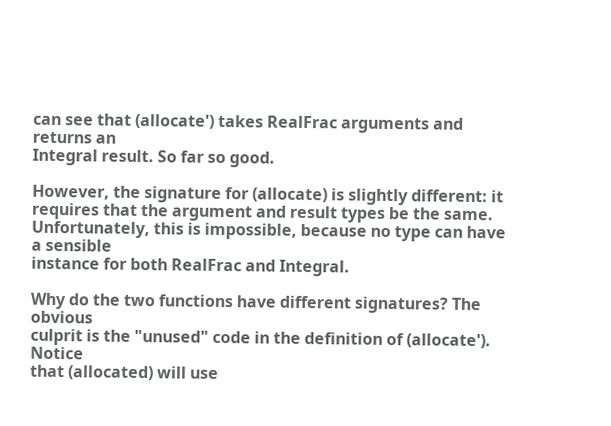can see that (allocate') takes RealFrac arguments and returns an
Integral result. So far so good.

However, the signature for (allocate) is slightly different: it
requires that the argument and result types be the same.
Unfortunately, this is impossible, because no type can have a sensible
instance for both RealFrac and Integral.

Why do the two functions have different signatures? The obvious
culprit is the "unused" code in the definition of (allocate'). Notice
that (allocated) will use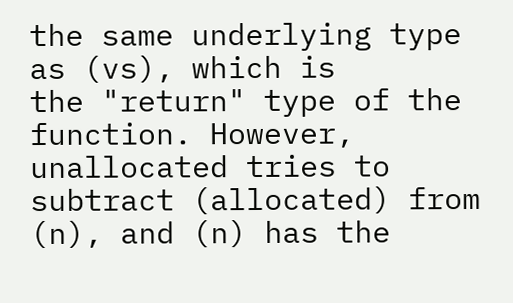the same underlying type as (vs), which is
the "return" type of the function. However, unallocated tries to
subtract (allocated) from (n), and (n) has the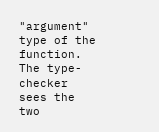"argument" type of the
function. The type-checker sees the two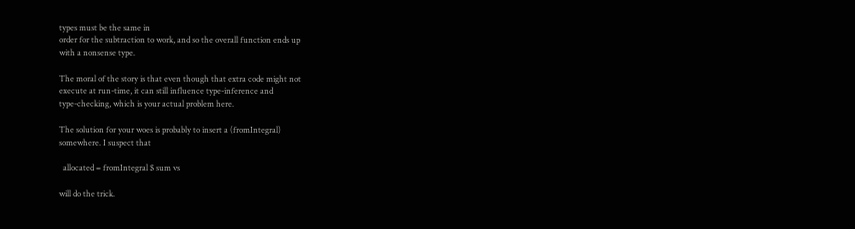types must be the same in
order for the subtraction to work, and so the overall function ends up
with a nonsense type.

The moral of the story is that even though that extra code might not
execute at run-time, it can still influence type-inference and
type-checking, which is your actual problem here.

The solution for your woes is probably to insert a (fromIntegral)
somewhere. I suspect that

  allocated = fromIntegral $ sum vs

will do the trick.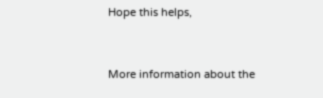Hope this helps,


More information about the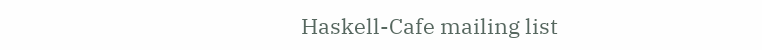Haskell-Cafe mailing list